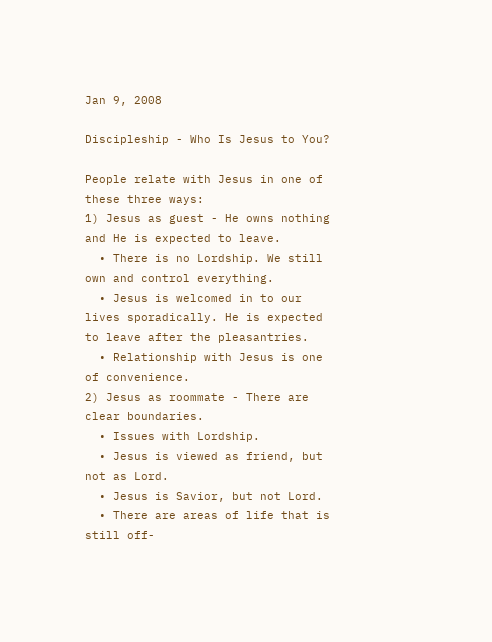Jan 9, 2008

Discipleship - Who Is Jesus to You?

People relate with Jesus in one of these three ways:
1) Jesus as guest - He owns nothing and He is expected to leave.
  • There is no Lordship. We still own and control everything.
  • Jesus is welcomed in to our lives sporadically. He is expected to leave after the pleasantries.
  • Relationship with Jesus is one of convenience.
2) Jesus as roommate - There are clear boundaries.
  • Issues with Lordship.
  • Jesus is viewed as friend, but not as Lord.
  • Jesus is Savior, but not Lord.
  • There are areas of life that is still off-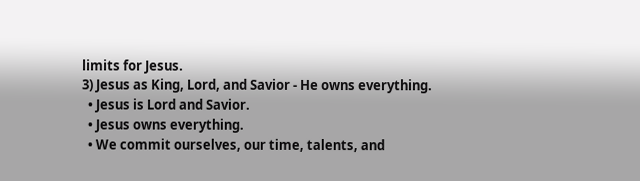limits for Jesus.
3) Jesus as King, Lord, and Savior - He owns everything.
  • Jesus is Lord and Savior.
  • Jesus owns everything.
  • We commit ourselves, our time, talents, and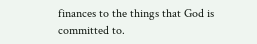finances to the things that God is committed to.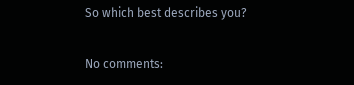So which best describes you?

No comments: